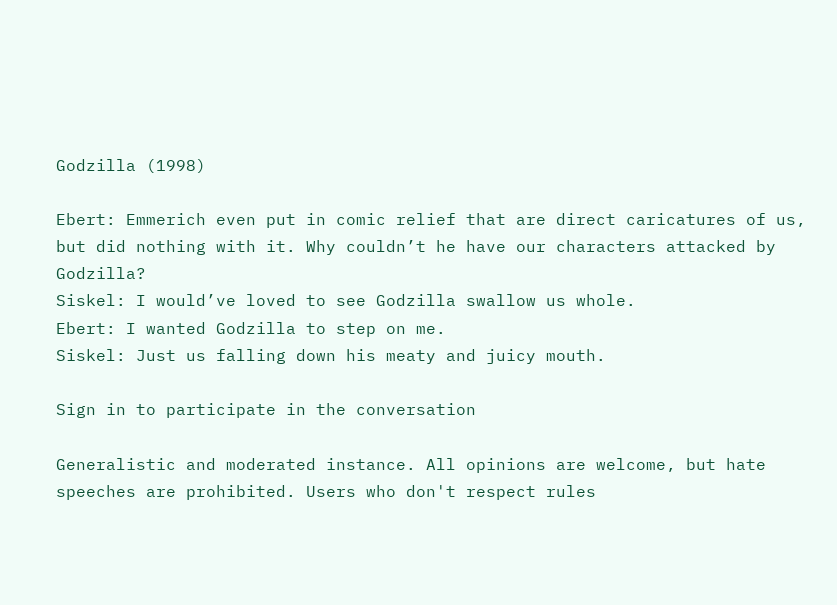Godzilla (1998)

Ebert: Emmerich even put in comic relief that are direct caricatures of us, but did nothing with it. Why couldn’t he have our characters attacked by Godzilla?
Siskel: I would’ve loved to see Godzilla swallow us whole.
Ebert: I wanted Godzilla to step on me.
Siskel: Just us falling down his meaty and juicy mouth.

Sign in to participate in the conversation

Generalistic and moderated instance. All opinions are welcome, but hate speeches are prohibited. Users who don't respect rules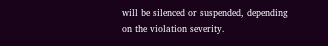will be silenced or suspended, depending on the violation severity.